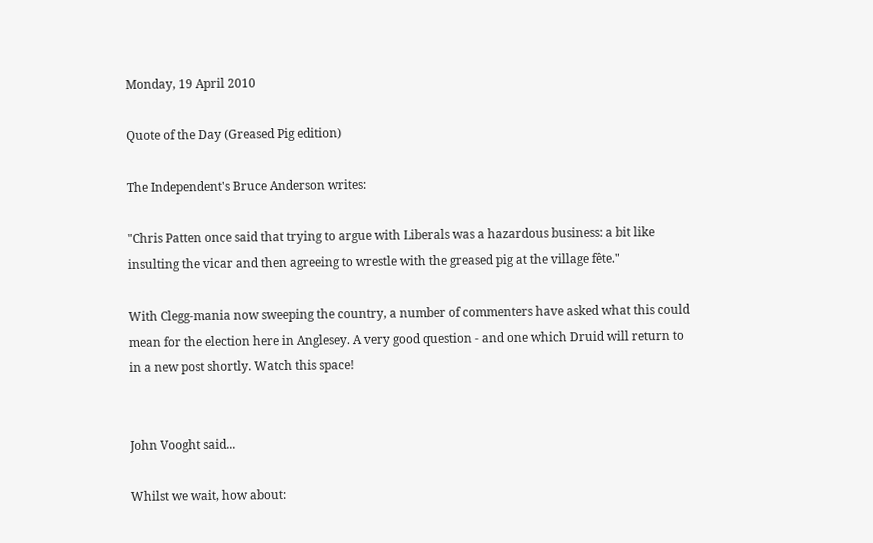Monday, 19 April 2010

Quote of the Day (Greased Pig edition)

The Independent's Bruce Anderson writes:

"Chris Patten once said that trying to argue with Liberals was a hazardous business: a bit like insulting the vicar and then agreeing to wrestle with the greased pig at the village fête."

With Clegg-mania now sweeping the country, a number of commenters have asked what this could mean for the election here in Anglesey. A very good question - and one which Druid will return to in a new post shortly. Watch this space!


John Vooght said...

Whilst we wait, how about: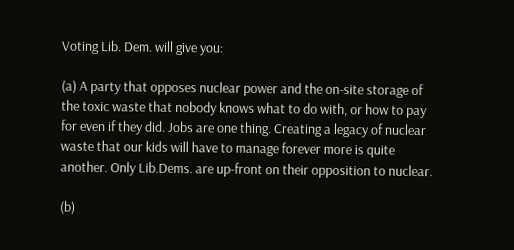Voting Lib. Dem. will give you:

(a) A party that opposes nuclear power and the on-site storage of the toxic waste that nobody knows what to do with, or how to pay for even if they did. Jobs are one thing. Creating a legacy of nuclear waste that our kids will have to manage forever more is quite another. Only Lib.Dems. are up-front on their opposition to nuclear.

(b)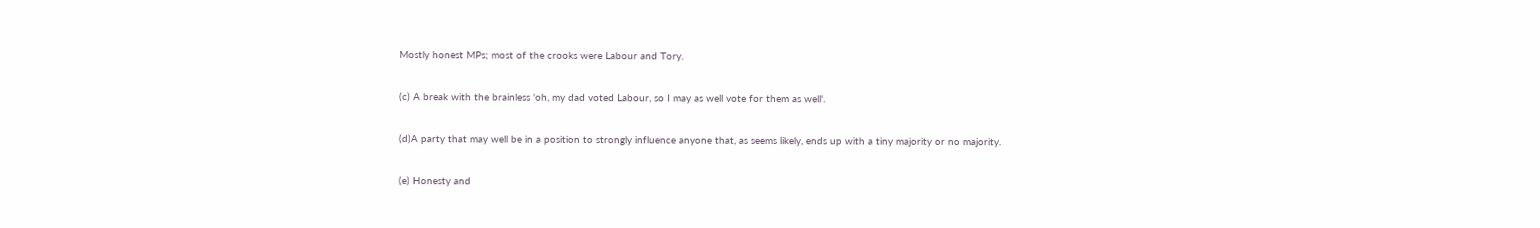Mostly honest MPs; most of the crooks were Labour and Tory.

(c) A break with the brainless 'oh, my dad voted Labour, so I may as well vote for them as well'.

(d)A party that may well be in a position to strongly influence anyone that, as seems likely, ends up with a tiny majority or no majority.

(e) Honesty and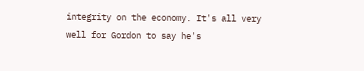integrity on the economy. It's all very well for Gordon to say he's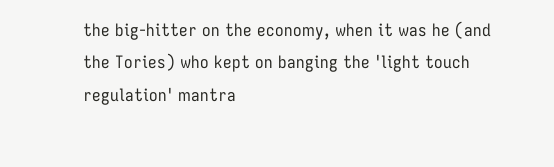the big-hitter on the economy, when it was he (and the Tories) who kept on banging the 'light touch regulation' mantra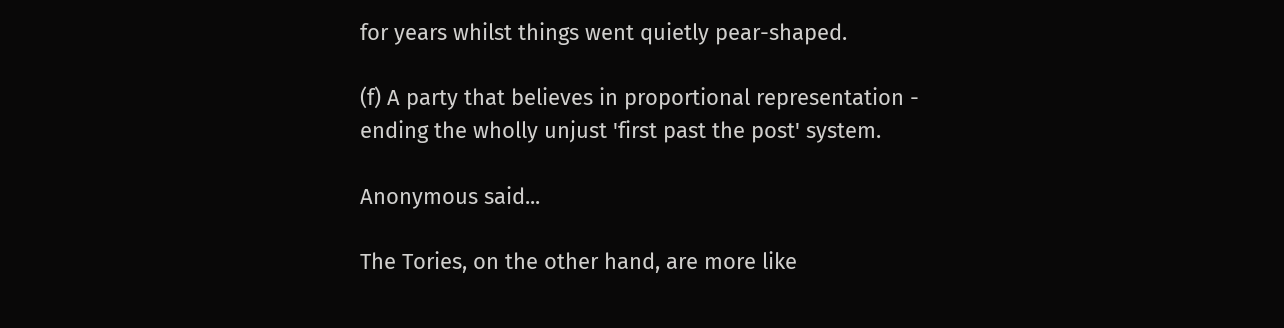for years whilst things went quietly pear-shaped.

(f) A party that believes in proportional representation - ending the wholly unjust 'first past the post' system.

Anonymous said...

The Tories, on the other hand, are more like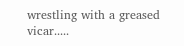wrestling with a greased vicar.....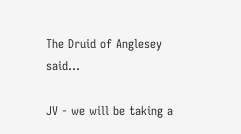The Druid of Anglesey said...

JV - we will be taking a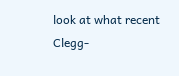look at what recent Clegg-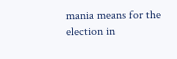mania means for the election in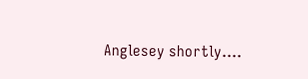Anglesey shortly....